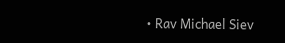• Rav Michael Siev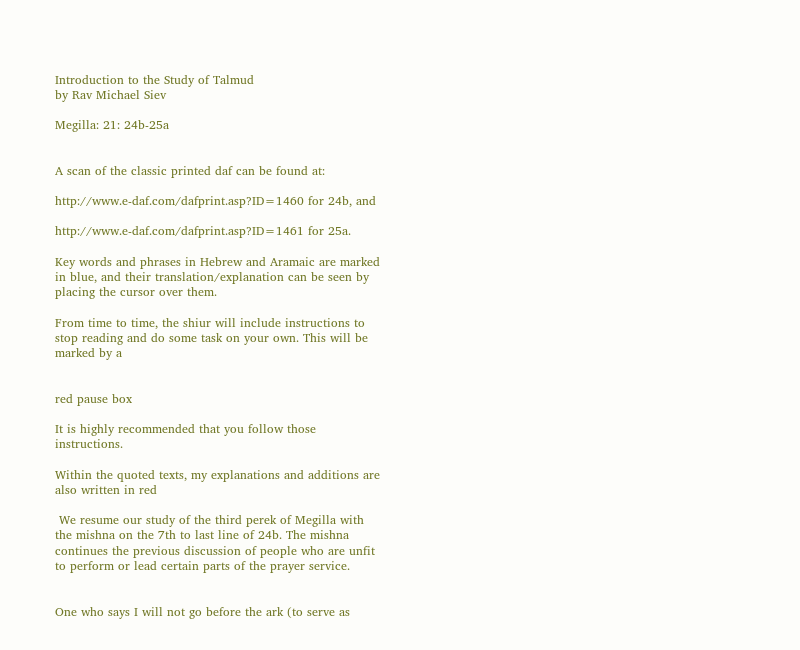Introduction to the Study of Talmud
by Rav Michael Siev

Megilla: 21: 24b-25a


A scan of the classic printed daf can be found at:

http://www.e-daf.com/dafprint.asp?ID=1460 for 24b, and

http://www.e-daf.com/dafprint.asp?ID=1461 for 25a.

Key words and phrases in Hebrew and Aramaic are marked in blue, and their translation/explanation can be seen by placing the cursor over them.

From time to time, the shiur will include instructions to stop reading and do some task on your own. This will be marked by a


red pause box

It is highly recommended that you follow those instructions.

Within the quoted texts, my explanations and additions are also written in red

 We resume our study of the third perek of Megilla with the mishna on the 7th to last line of 24b. The mishna continues the previous discussion of people who are unfit to perform or lead certain parts of the prayer service.


One who says I will not go before the ark (to serve as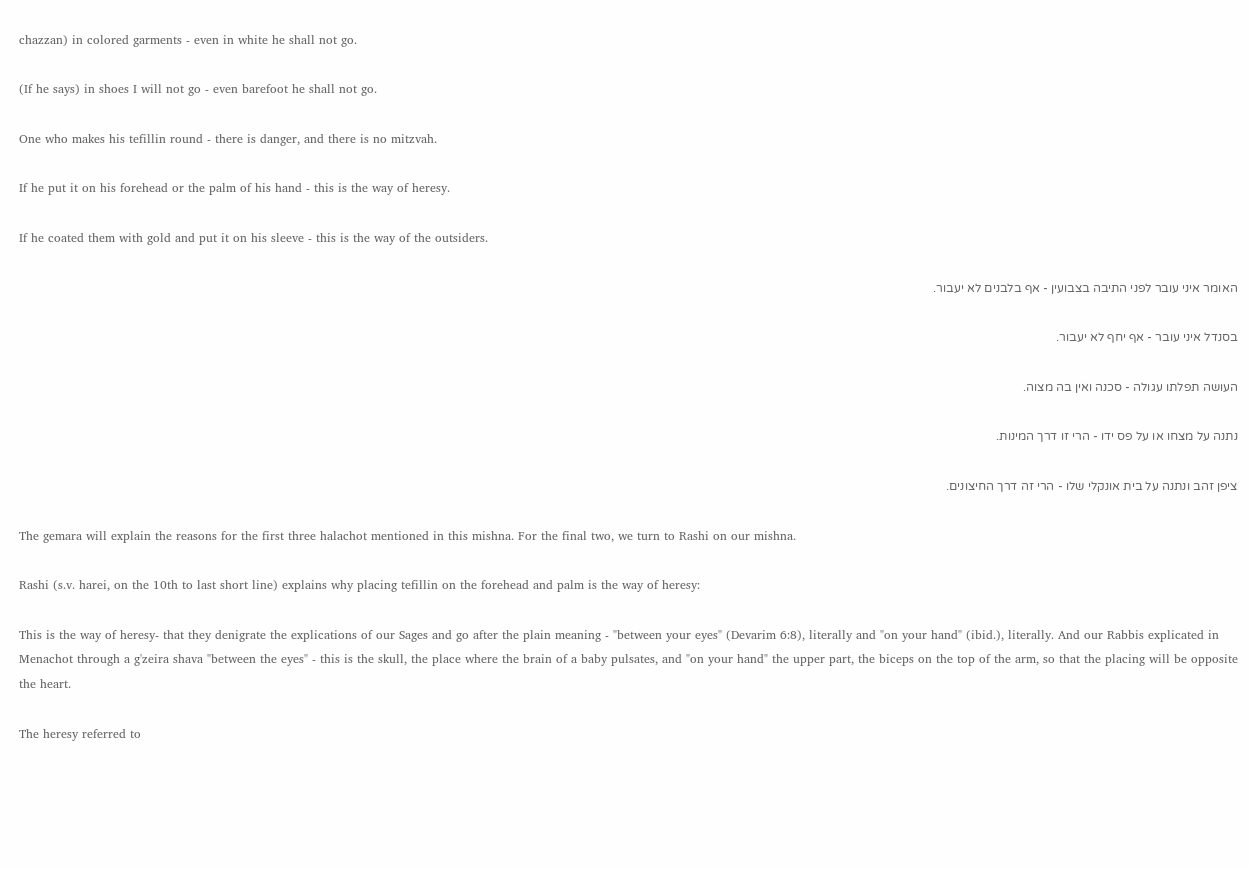chazzan) in colored garments - even in white he shall not go.

(If he says) in shoes I will not go - even barefoot he shall not go.

One who makes his tefillin round - there is danger, and there is no mitzvah.

If he put it on his forehead or the palm of his hand - this is the way of heresy.

If he coated them with gold and put it on his sleeve - this is the way of the outsiders.

האומר איני עובר לפני התיבה בצבועין - אף בלבנים לא יעבור.

בסנדל איני עובר - אף יחף לא יעבור.

העושה תפלתו עגולה - סכנה ואין בה מצוה.

נתנה על מצחו או על פס ידו - הרי זו דרך המינות.

ציפן זהב ונתנה על בית אונקלי שלו - הרי זה דרך החיצונים.

The gemara will explain the reasons for the first three halachot mentioned in this mishna. For the final two, we turn to Rashi on our mishna.

Rashi (s.v. harei, on the 10th to last short line) explains why placing tefillin on the forehead and palm is the way of heresy:

This is the way of heresy- that they denigrate the explications of our Sages and go after the plain meaning - "between your eyes" (Devarim 6:8), literally and "on your hand" (ibid.), literally. And our Rabbis explicated in Menachot through a g'zeira shava "between the eyes" - this is the skull, the place where the brain of a baby pulsates, and "on your hand" the upper part, the biceps on the top of the arm, so that the placing will be opposite the heart.

The heresy referred to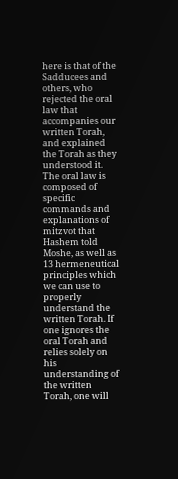here is that of the Sadducees and others, who rejected the oral law that accompanies our written Torah, and explained the Torah as they understood it. The oral law is composed of specific commands and explanations of mitzvot that Hashem told Moshe, as well as 13 hermeneutical principles which we can use to properly understand the written Torah. If one ignores the oral Torah and relies solely on his understanding of the written Torah, one will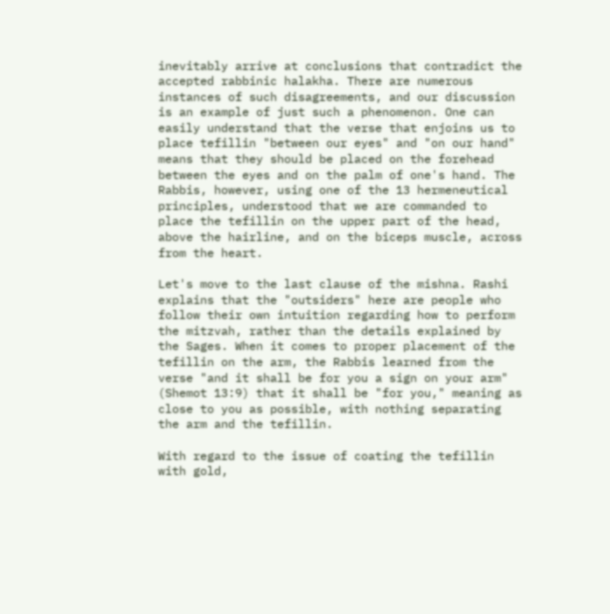inevitably arrive at conclusions that contradict the accepted rabbinic halakha. There are numerous instances of such disagreements, and our discussion is an example of just such a phenomenon. One can easily understand that the verse that enjoins us to place tefillin "between our eyes" and "on our hand" means that they should be placed on the forehead between the eyes and on the palm of one's hand. The Rabbis, however, using one of the 13 hermeneutical principles, understood that we are commanded to place the tefillin on the upper part of the head, above the hairline, and on the biceps muscle, across from the heart.

Let's move to the last clause of the mishna. Rashi explains that the "outsiders" here are people who follow their own intuition regarding how to perform the mitzvah, rather than the details explained by the Sages. When it comes to proper placement of the tefillin on the arm, the Rabbis learned from the verse "and it shall be for you a sign on your arm" (Shemot 13:9) that it shall be "for you," meaning as close to you as possible, with nothing separating the arm and the tefillin.

With regard to the issue of coating the tefillin with gold,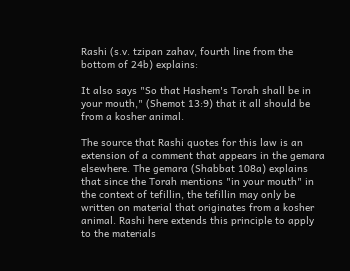Rashi (s.v. tzipan zahav, fourth line from the bottom of 24b) explains:

It also says "So that Hashem's Torah shall be in your mouth," (Shemot 13:9) that it all should be from a kosher animal.

The source that Rashi quotes for this law is an extension of a comment that appears in the gemara elsewhere. The gemara (Shabbat 108a) explains that since the Torah mentions "in your mouth" in the context of tefillin, the tefillin may only be written on material that originates from a kosher animal. Rashi here extends this principle to apply to the materials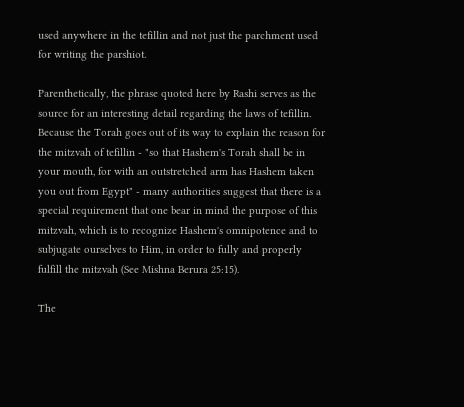used anywhere in the tefillin and not just the parchment used for writing the parshiot.

Parenthetically, the phrase quoted here by Rashi serves as the source for an interesting detail regarding the laws of tefillin. Because the Torah goes out of its way to explain the reason for the mitzvah of tefillin - "so that Hashem's Torah shall be in your mouth, for with an outstretched arm has Hashem taken you out from Egypt" - many authorities suggest that there is a special requirement that one bear in mind the purpose of this mitzvah, which is to recognize Hashem's omnipotence and to subjugate ourselves to Him, in order to fully and properly fulfill the mitzvah (See Mishna Berura 25:15).

The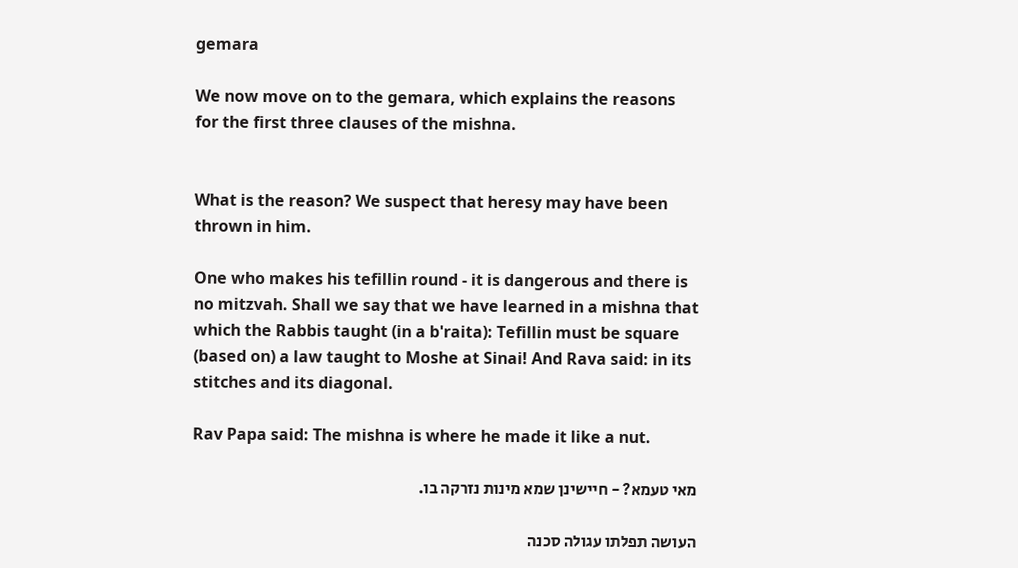gemara

We now move on to the gemara, which explains the reasons for the first three clauses of the mishna.


What is the reason? We suspect that heresy may have been thrown in him.

One who makes his tefillin round - it is dangerous and there is no mitzvah. Shall we say that we have learned in a mishna that which the Rabbis taught (in a b'raita): Tefillin must be square (based on) a law taught to Moshe at Sinai! And Rava said: in its stitches and its diagonal.

Rav Papa said: The mishna is where he made it like a nut.

מאי טעמא? - חיישינן שמא מינות נזרקה בו.

העושה תפלתו עגולה סכנה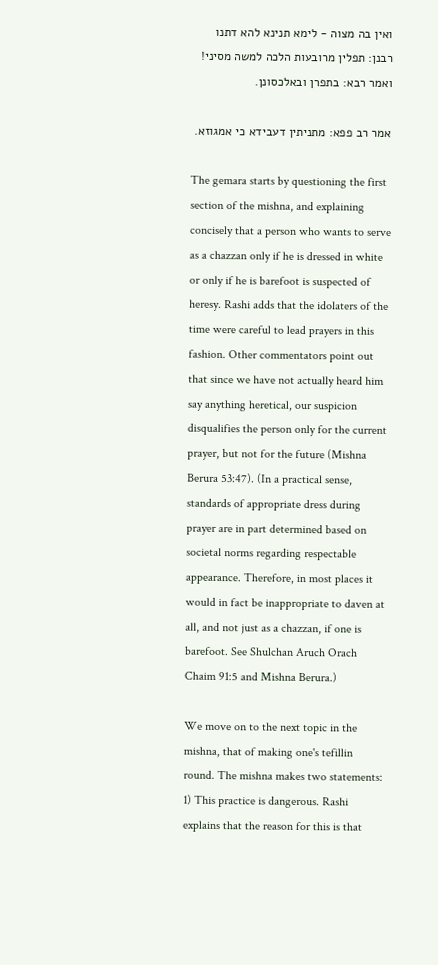ואין בה מצוה - לימא תנינא להא דתנו רבנן: תפלין מרובעות הלכה למשה מסיני! ואמר רבא: בתפרן ובאלכסונן.

אמר רב פפא: מתניתין דעבידא כי אמגוזא.

The gemara starts by questioning the first section of the mishna, and explaining concisely that a person who wants to serve as a chazzan only if he is dressed in white or only if he is barefoot is suspected of heresy. Rashi adds that the idolaters of the time were careful to lead prayers in this fashion. Other commentators point out that since we have not actually heard him say anything heretical, our suspicion disqualifies the person only for the current prayer, but not for the future (Mishna Berura 53:47). (In a practical sense, standards of appropriate dress during prayer are in part determined based on societal norms regarding respectable appearance. Therefore, in most places it would in fact be inappropriate to daven at all, and not just as a chazzan, if one is barefoot. See Shulchan Aruch Orach Chaim 91:5 and Mishna Berura.)

We move on to the next topic in the mishna, that of making one's tefillin round. The mishna makes two statements: 1) This practice is dangerous. Rashi explains that the reason for this is that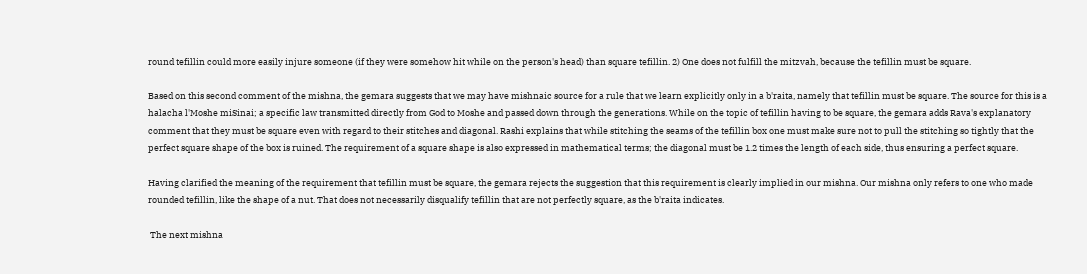round tefillin could more easily injure someone (if they were somehow hit while on the person's head) than square tefillin. 2) One does not fulfill the mitzvah, because the tefillin must be square.

Based on this second comment of the mishna, the gemara suggests that we may have mishnaic source for a rule that we learn explicitly only in a b'raita, namely that tefillin must be square. The source for this is a halacha l'Moshe miSinai; a specific law transmitted directly from God to Moshe and passed down through the generations. While on the topic of tefillin having to be square, the gemara adds Rava's explanatory comment that they must be square even with regard to their stitches and diagonal. Rashi explains that while stitching the seams of the tefillin box one must make sure not to pull the stitching so tightly that the perfect square shape of the box is ruined. The requirement of a square shape is also expressed in mathematical terms; the diagonal must be 1.2 times the length of each side, thus ensuring a perfect square.

Having clarified the meaning of the requirement that tefillin must be square, the gemara rejects the suggestion that this requirement is clearly implied in our mishna. Our mishna only refers to one who made rounded tefillin, like the shape of a nut. That does not necessarily disqualify tefillin that are not perfectly square, as the b'raita indicates.

 The next mishna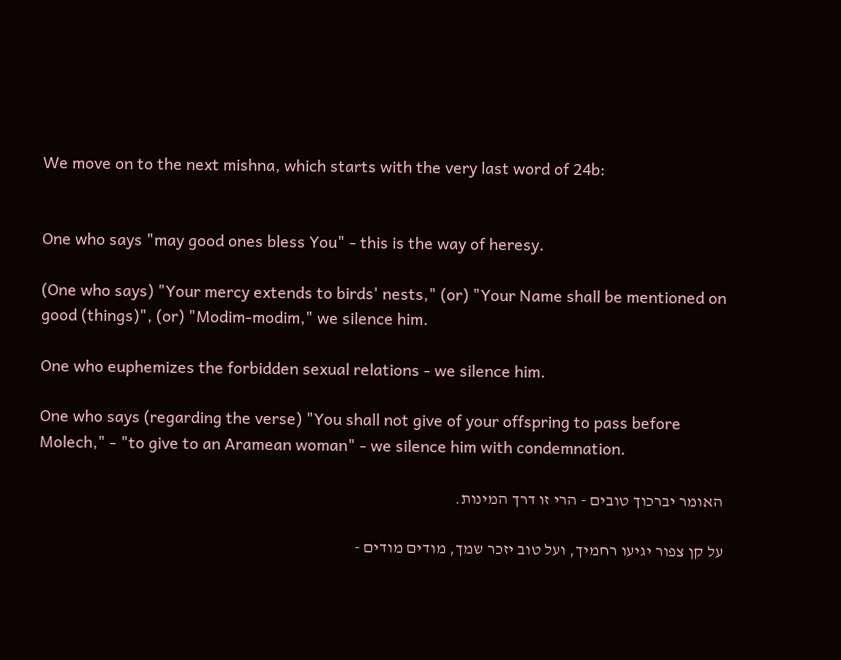We move on to the next mishna, which starts with the very last word of 24b:


One who says "may good ones bless You" - this is the way of heresy.

(One who says) "Your mercy extends to birds' nests," (or) "Your Name shall be mentioned on good (things)", (or) "Modim-modim," we silence him.

One who euphemizes the forbidden sexual relations - we silence him.

One who says (regarding the verse) "You shall not give of your offspring to pass before Molech," - "to give to an Aramean woman" - we silence him with condemnation.

האומר יברכוך טובים - הרי זו דרך המינות.

על קן צפור יגיעו רחמיך, ועל טוב יזכר שמך, מודים מודים -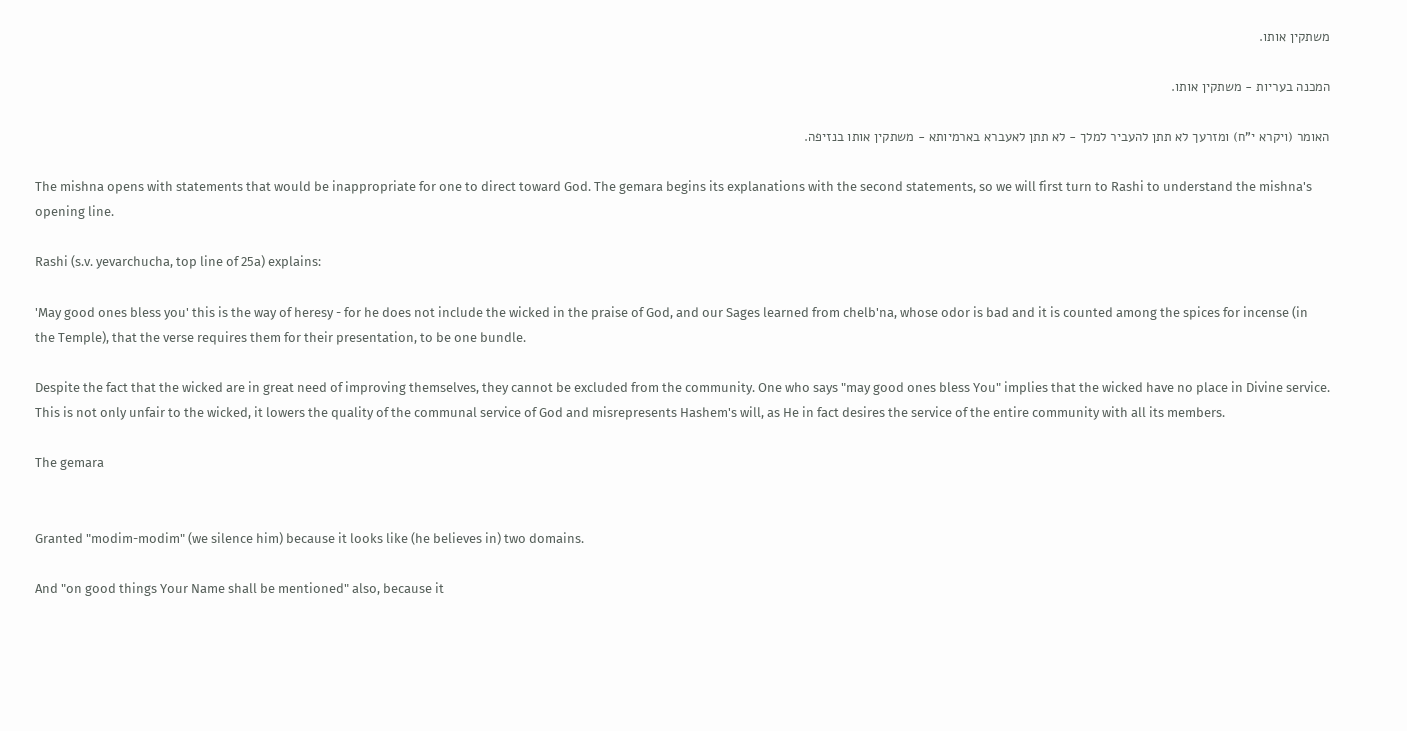משתקין אותו.

המכנה בעריות - משתקין אותו.

האומר (ויקרא י"ח) ומזרעך לא תתן להעביר למלך - לא תתן לאעברא בארמיותא - משתקין אותו בנזיפה.

The mishna opens with statements that would be inappropriate for one to direct toward God. The gemara begins its explanations with the second statements, so we will first turn to Rashi to understand the mishna's opening line.

Rashi (s.v. yevarchucha, top line of 25a) explains:

'May good ones bless you' this is the way of heresy - for he does not include the wicked in the praise of God, and our Sages learned from chelb'na, whose odor is bad and it is counted among the spices for incense (in the Temple), that the verse requires them for their presentation, to be one bundle.

Despite the fact that the wicked are in great need of improving themselves, they cannot be excluded from the community. One who says "may good ones bless You" implies that the wicked have no place in Divine service. This is not only unfair to the wicked, it lowers the quality of the communal service of God and misrepresents Hashem's will, as He in fact desires the service of the entire community with all its members.

The gemara


Granted "modim-modim" (we silence him) because it looks like (he believes in) two domains.

And "on good things Your Name shall be mentioned" also, because it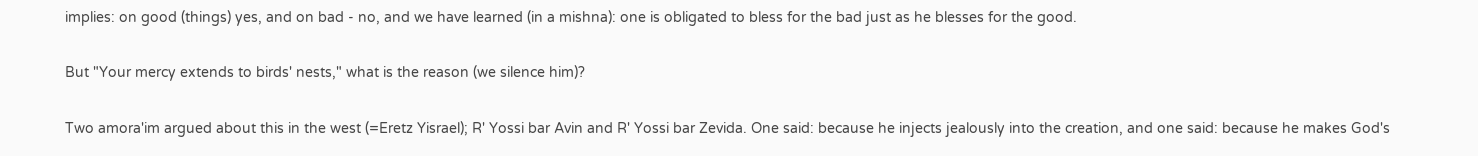implies: on good (things) yes, and on bad - no, and we have learned (in a mishna): one is obligated to bless for the bad just as he blesses for the good.

But "Your mercy extends to birds' nests," what is the reason (we silence him)?

Two amora'im argued about this in the west (=Eretz Yisrael); R' Yossi bar Avin and R' Yossi bar Zevida. One said: because he injects jealously into the creation, and one said: because he makes God's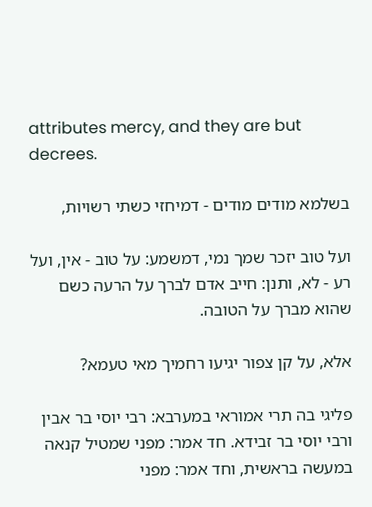attributes mercy, and they are but decrees.

בשלמא מודים מודים - דמיחזי כשתי רשויות,

ועל טוב יזכר שמך נמי, דמשמע: על טוב - אין, ועל רע - לא, ותנן: חייב אדם לברך על הרעה כשם שהוא מברך על הטובה.

אלא, על קן צפור יגיעו רחמיך מאי טעמא?

פליגי בה תרי אמוראי במערבא: רבי יוסי בר אבין ורבי יוסי בר זבידא. חד אמר: מפני שמטיל קנאה במעשה בראשית, וחד אמר: מפני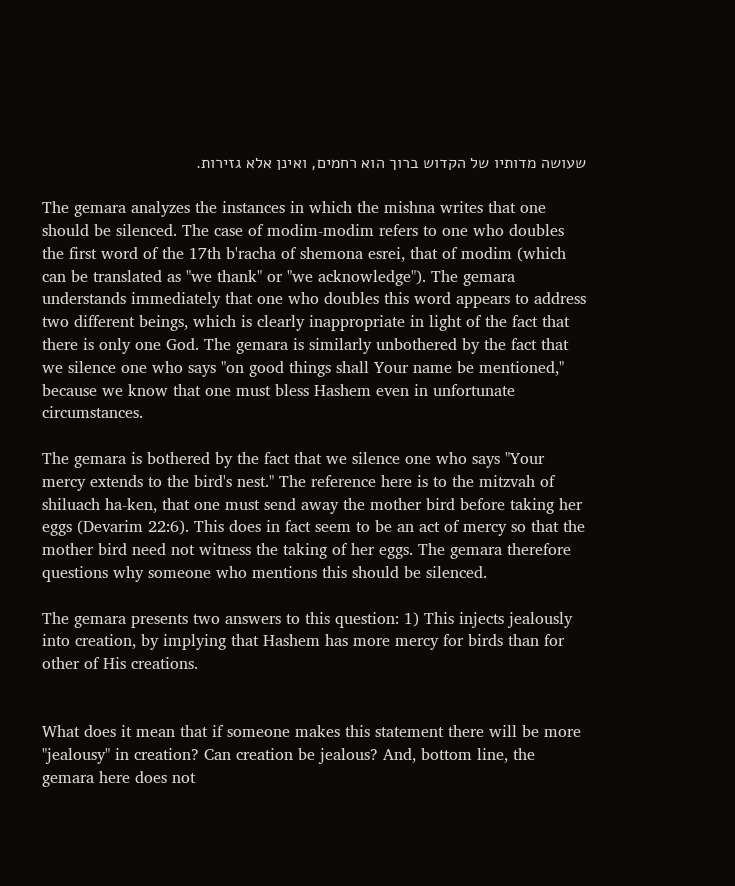שעושה מדותיו של הקדוש ברוך הוא רחמים, ואינן אלא גזירות.

The gemara analyzes the instances in which the mishna writes that one should be silenced. The case of modim-modim refers to one who doubles the first word of the 17th b'racha of shemona esrei, that of modim (which can be translated as "we thank" or "we acknowledge"). The gemara understands immediately that one who doubles this word appears to address two different beings, which is clearly inappropriate in light of the fact that there is only one God. The gemara is similarly unbothered by the fact that we silence one who says "on good things shall Your name be mentioned," because we know that one must bless Hashem even in unfortunate circumstances.

The gemara is bothered by the fact that we silence one who says "Your mercy extends to the bird's nest." The reference here is to the mitzvah of shiluach ha-ken, that one must send away the mother bird before taking her eggs (Devarim 22:6). This does in fact seem to be an act of mercy so that the mother bird need not witness the taking of her eggs. The gemara therefore questions why someone who mentions this should be silenced.

The gemara presents two answers to this question: 1) This injects jealously into creation, by implying that Hashem has more mercy for birds than for other of His creations.


What does it mean that if someone makes this statement there will be more "jealousy" in creation? Can creation be jealous? And, bottom line, the gemara here does not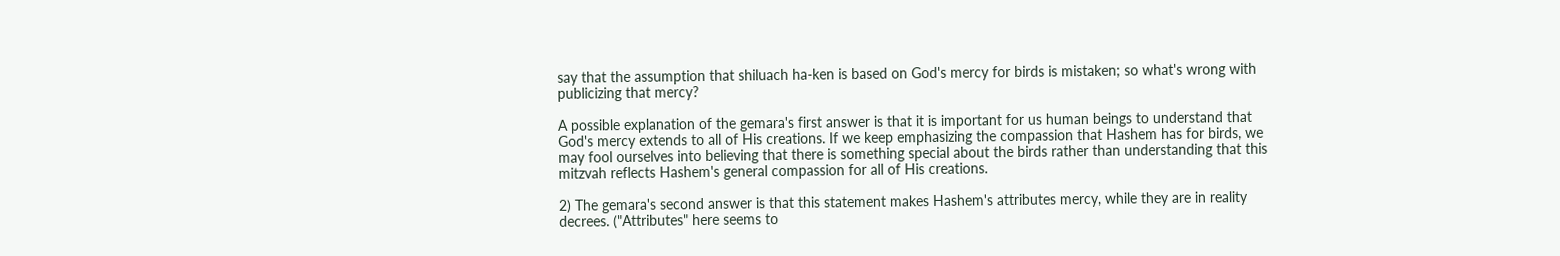say that the assumption that shiluach ha-ken is based on God's mercy for birds is mistaken; so what's wrong with publicizing that mercy?

A possible explanation of the gemara's first answer is that it is important for us human beings to understand that God's mercy extends to all of His creations. If we keep emphasizing the compassion that Hashem has for birds, we may fool ourselves into believing that there is something special about the birds rather than understanding that this mitzvah reflects Hashem's general compassion for all of His creations.

2) The gemara's second answer is that this statement makes Hashem's attributes mercy, while they are in reality decrees. ("Attributes" here seems to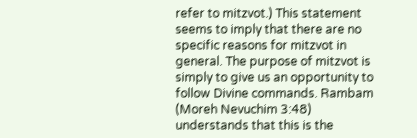refer to mitzvot.) This statement seems to imply that there are no specific reasons for mitzvot in general. The purpose of mitzvot is simply to give us an opportunity to follow Divine commands. Rambam (Moreh Nevuchim 3:48) understands that this is the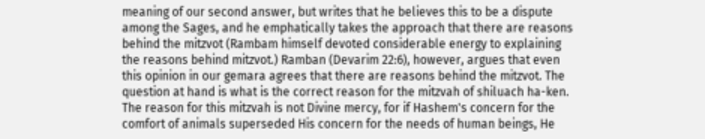meaning of our second answer, but writes that he believes this to be a dispute among the Sages, and he emphatically takes the approach that there are reasons behind the mitzvot (Rambam himself devoted considerable energy to explaining the reasons behind mitzvot.) Ramban (Devarim 22:6), however, argues that even this opinion in our gemara agrees that there are reasons behind the mitzvot. The question at hand is what is the correct reason for the mitzvah of shiluach ha-ken. The reason for this mitzvah is not Divine mercy, for if Hashem's concern for the comfort of animals superseded His concern for the needs of human beings, He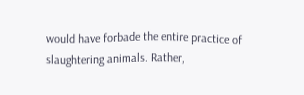would have forbade the entire practice of slaughtering animals. Rather,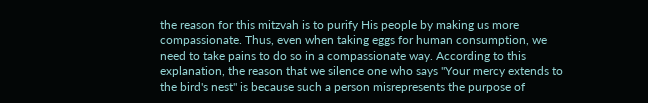the reason for this mitzvah is to purify His people by making us more compassionate. Thus, even when taking eggs for human consumption, we need to take pains to do so in a compassionate way. According to this explanation, the reason that we silence one who says "Your mercy extends to the bird's nest" is because such a person misrepresents the purpose of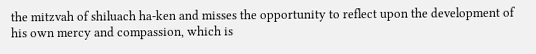the mitzvah of shiluach ha-ken and misses the opportunity to reflect upon the development of his own mercy and compassion, which is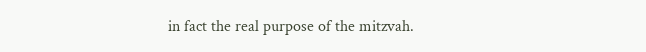in fact the real purpose of the mitzvah.